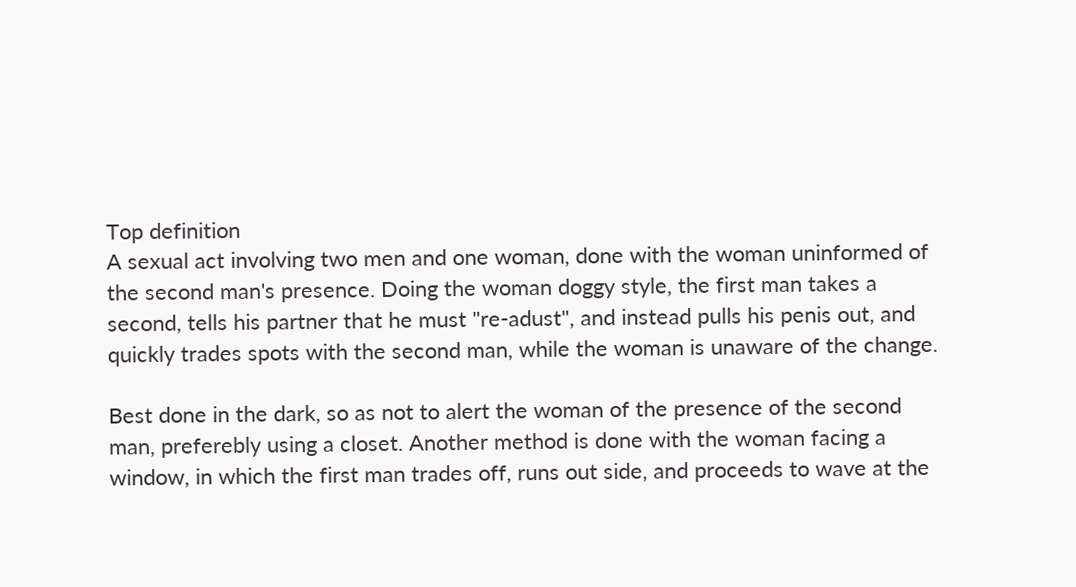Top definition
A sexual act involving two men and one woman, done with the woman uninformed of the second man's presence. Doing the woman doggy style, the first man takes a second, tells his partner that he must "re-adust", and instead pulls his penis out, and quickly trades spots with the second man, while the woman is unaware of the change.

Best done in the dark, so as not to alert the woman of the presence of the second man, preferebly using a closet. Another method is done with the woman facing a window, in which the first man trades off, runs out side, and proceeds to wave at the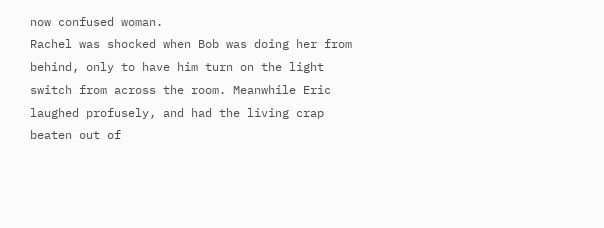now confused woman.
Rachel was shocked when Bob was doing her from behind, only to have him turn on the light switch from across the room. Meanwhile Eric laughed profusely, and had the living crap beaten out of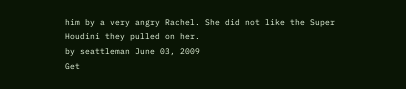him by a very angry Rachel. She did not like the Super Houdini they pulled on her.
by seattleman June 03, 2009
Get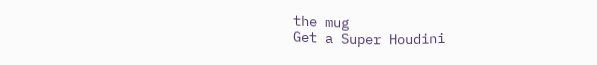the mug
Get a Super Houdini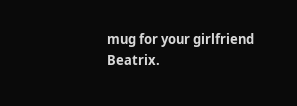mug for your girlfriend Beatrix.